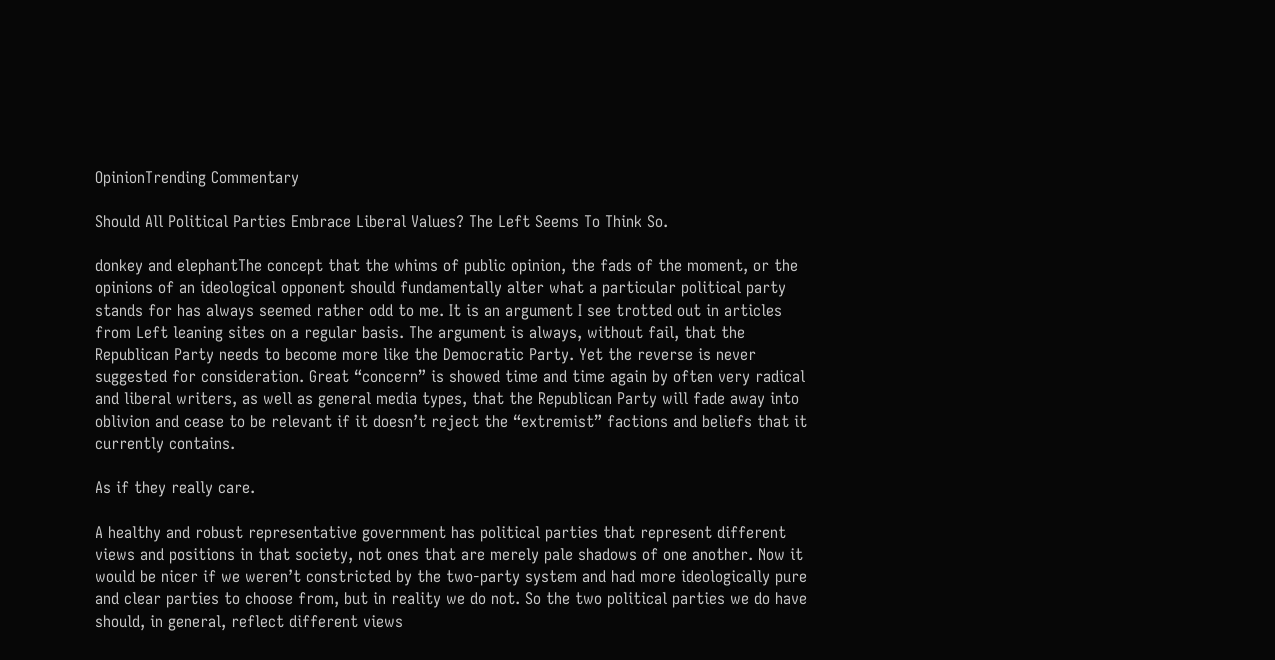OpinionTrending Commentary

Should All Political Parties Embrace Liberal Values? The Left Seems To Think So.

donkey and elephantThe concept that the whims of public opinion, the fads of the moment, or the opinions of an ideological opponent should fundamentally alter what a particular political party stands for has always seemed rather odd to me. It is an argument I see trotted out in articles from Left leaning sites on a regular basis. The argument is always, without fail, that the Republican Party needs to become more like the Democratic Party. Yet the reverse is never suggested for consideration. Great “concern” is showed time and time again by often very radical and liberal writers, as well as general media types, that the Republican Party will fade away into oblivion and cease to be relevant if it doesn’t reject the “extremist” factions and beliefs that it currently contains.

As if they really care.

A healthy and robust representative government has political parties that represent different views and positions in that society, not ones that are merely pale shadows of one another. Now it would be nicer if we weren’t constricted by the two-party system and had more ideologically pure and clear parties to choose from, but in reality we do not. So the two political parties we do have should, in general, reflect different views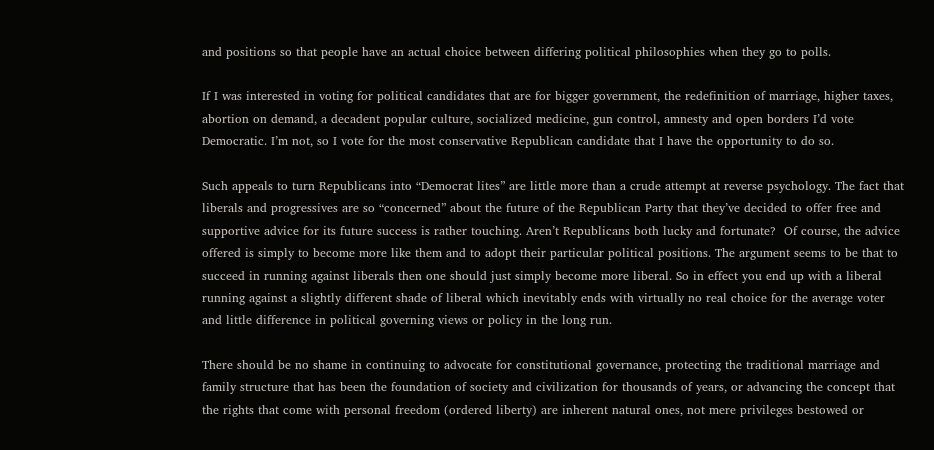and positions so that people have an actual choice between differing political philosophies when they go to polls.

If I was interested in voting for political candidates that are for bigger government, the redefinition of marriage, higher taxes, abortion on demand, a decadent popular culture, socialized medicine, gun control, amnesty and open borders I’d vote Democratic. I’m not, so I vote for the most conservative Republican candidate that I have the opportunity to do so.

Such appeals to turn Republicans into “Democrat lites” are little more than a crude attempt at reverse psychology. The fact that liberals and progressives are so “concerned” about the future of the Republican Party that they’ve decided to offer free and supportive advice for its future success is rather touching. Aren’t Republicans both lucky and fortunate?  Of course, the advice offered is simply to become more like them and to adopt their particular political positions. The argument seems to be that to succeed in running against liberals then one should just simply become more liberal. So in effect you end up with a liberal running against a slightly different shade of liberal which inevitably ends with virtually no real choice for the average voter and little difference in political governing views or policy in the long run.

There should be no shame in continuing to advocate for constitutional governance, protecting the traditional marriage and family structure that has been the foundation of society and civilization for thousands of years, or advancing the concept that the rights that come with personal freedom (ordered liberty) are inherent natural ones, not mere privileges bestowed or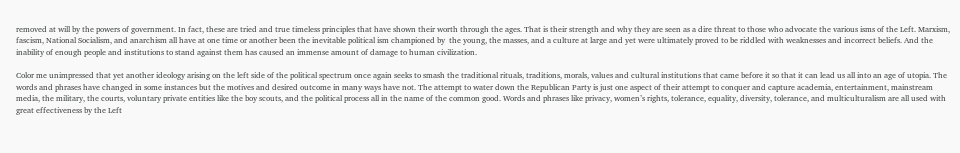removed at will by the powers of government. In fact, these are tried and true timeless principles that have shown their worth through the ages. That is their strength and why they are seen as a dire threat to those who advocate the various isms of the Left. Marxism, fascism, National Socialism, and anarchism all have at one time or another been the inevitable political ism championed by  the young, the masses, and a culture at large and yet were ultimately proved to be riddled with weaknesses and incorrect beliefs. And the inability of enough people and institutions to stand against them has caused an immense amount of damage to human civilization.

Color me unimpressed that yet another ideology arising on the left side of the political spectrum once again seeks to smash the traditional rituals, traditions, morals, values and cultural institutions that came before it so that it can lead us all into an age of utopia. The words and phrases have changed in some instances but the motives and desired outcome in many ways have not. The attempt to water down the Republican Party is just one aspect of their attempt to conquer and capture academia, entertainment, mainstream media, the military, the courts, voluntary private entities like the boy scouts, and the political process all in the name of the common good. Words and phrases like privacy, women’s rights, tolerance, equality, diversity, tolerance, and multiculturalism are all used with great effectiveness by the Left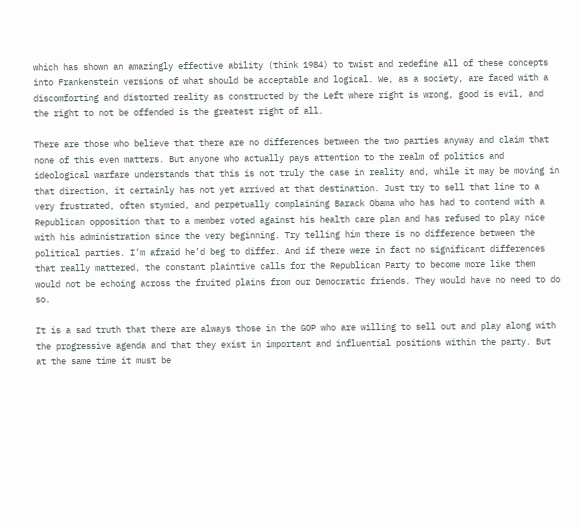which has shown an amazingly effective ability (think 1984) to twist and redefine all of these concepts into Frankenstein versions of what should be acceptable and logical. We, as a society, are faced with a discomforting and distorted reality as constructed by the Left where right is wrong, good is evil, and the right to not be offended is the greatest right of all.

There are those who believe that there are no differences between the two parties anyway and claim that none of this even matters. But anyone who actually pays attention to the realm of politics and ideological warfare understands that this is not truly the case in reality and, while it may be moving in that direction, it certainly has not yet arrived at that destination. Just try to sell that line to a very frustrated, often stymied, and perpetually complaining Barack Obama who has had to contend with a Republican opposition that to a member voted against his health care plan and has refused to play nice with his administration since the very beginning. Try telling him there is no difference between the political parties. I’m afraid he’d beg to differ. And if there were in fact no significant differences that really mattered, the constant plaintive calls for the Republican Party to become more like them would not be echoing across the fruited plains from our Democratic friends. They would have no need to do so.

It is a sad truth that there are always those in the GOP who are willing to sell out and play along with the progressive agenda and that they exist in important and influential positions within the party. But at the same time it must be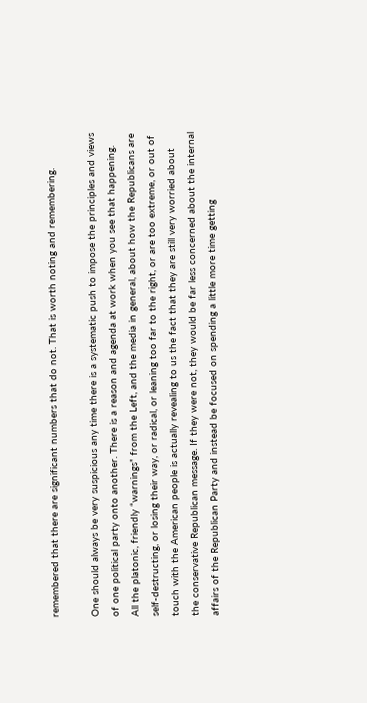remembered that there are significant numbers that do not. That is worth noting and remembering.

One should always be very suspicious any time there is a systematic push to impose the principles and views of one political party onto another. There is a reason and agenda at work when you see that happening. All the platonic, friendly “warnings” from the Left, and the media in general, about how the Republicans are self-destructing, or losing their way, or radical, or leaning too far to the right, or are too extreme, or out of touch with the American people is actually revealing to us the fact that they are still very worried about the conservative Republican message. If they were not, they would be far less concerned about the internal affairs of the Republican Party and instead be focused on spending a little more time getting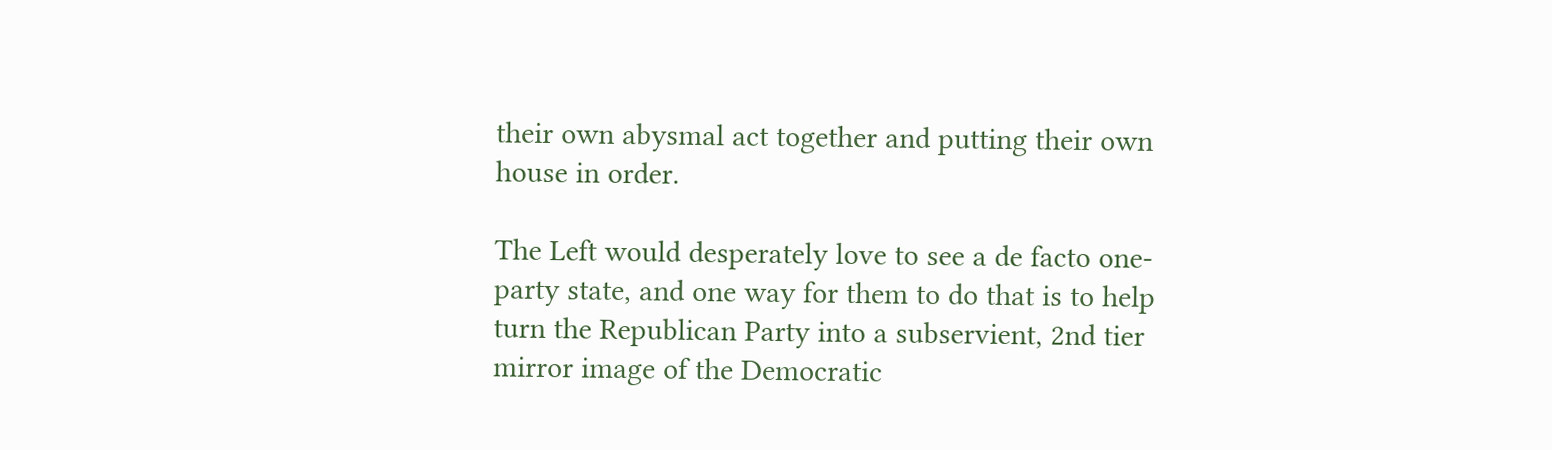their own abysmal act together and putting their own house in order.

The Left would desperately love to see a de facto one-party state, and one way for them to do that is to help turn the Republican Party into a subservient, 2nd tier mirror image of the Democratic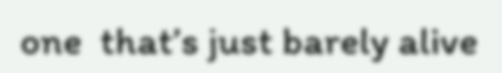one  that’s just barely alive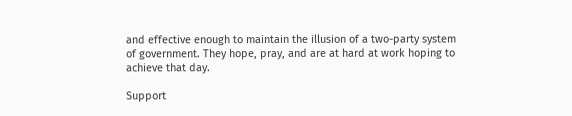and effective enough to maintain the illusion of a two-party system of government. They hope, pray, and are at hard at work hoping to achieve that day.

Support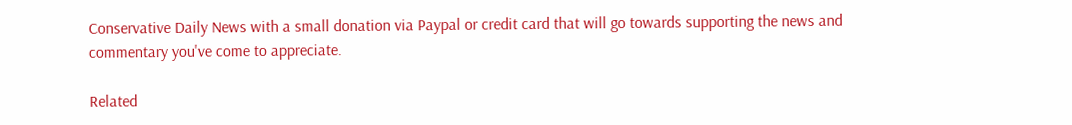Conservative Daily News with a small donation via Paypal or credit card that will go towards supporting the news and commentary you've come to appreciate.

Related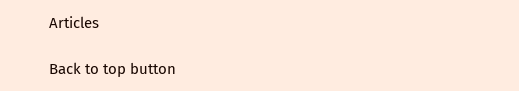Articles

Back to top button